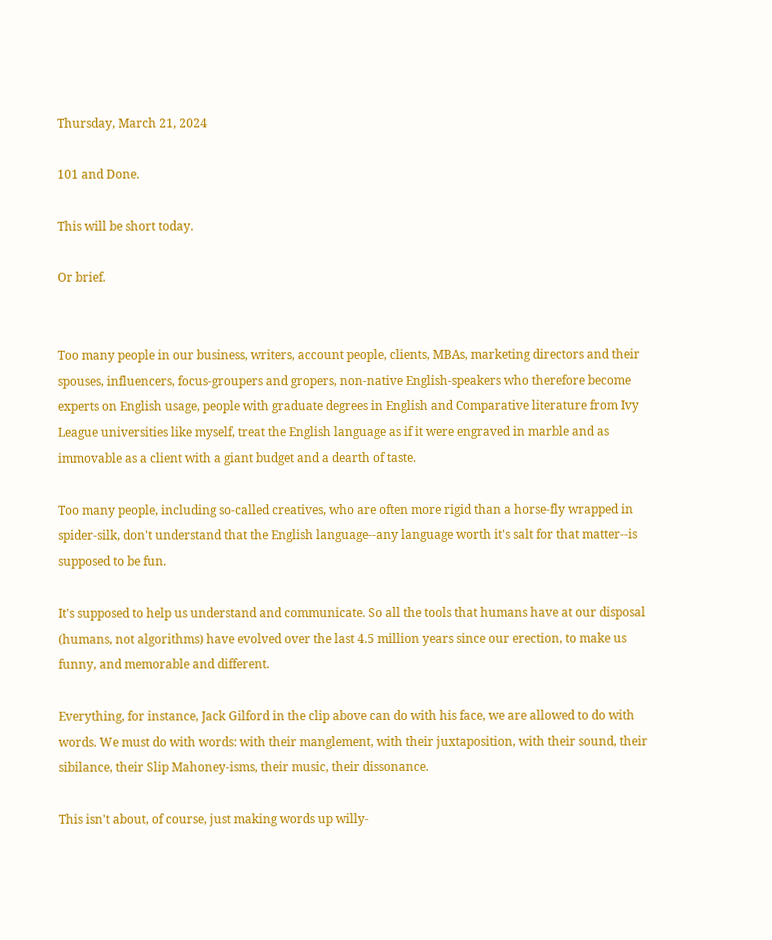Thursday, March 21, 2024

101 and Done.

This will be short today.

Or brief.


Too many people in our business, writers, account people, clients, MBAs, marketing directors and their spouses, influencers, focus-groupers and gropers, non-native English-speakers who therefore become experts on English usage, people with graduate degrees in English and Comparative literature from Ivy League universities like myself, treat the English language as if it were engraved in marble and as immovable as a client with a giant budget and a dearth of taste.

Too many people, including so-called creatives, who are often more rigid than a horse-fly wrapped in spider-silk, don't understand that the English language--any language worth it's salt for that matter--is supposed to be fun.

It's supposed to help us understand and communicate. So all the tools that humans have at our disposal (humans, not algorithms) have evolved over the last 4.5 million years since our erection, to make us funny, and memorable and different.

Everything, for instance, Jack Gilford in the clip above can do with his face, we are allowed to do with words. We must do with words: with their manglement, with their juxtaposition, with their sound, their sibilance, their Slip Mahoney-isms, their music, their dissonance.

This isn't about, of course, just making words up willy-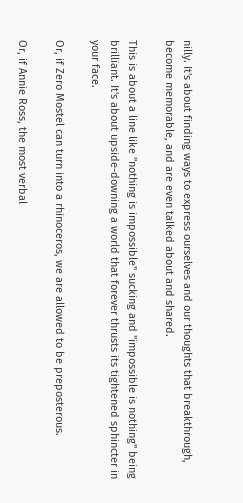nilly. It's about finding ways to express ourselves and our thoughts that breakthrough, become memorable, and are even talked about and shared.

This is about a line like "nothing is impossible" sucking and "impossible is nothing" being brilliant. It's about upside-downing a world that forever thrusts its tightened sphincter in your face.

Or, if Zero Mostel can turn into a rhinoceros, we are allowed to be preposterous.

Or, if Annie Ross, the most verbal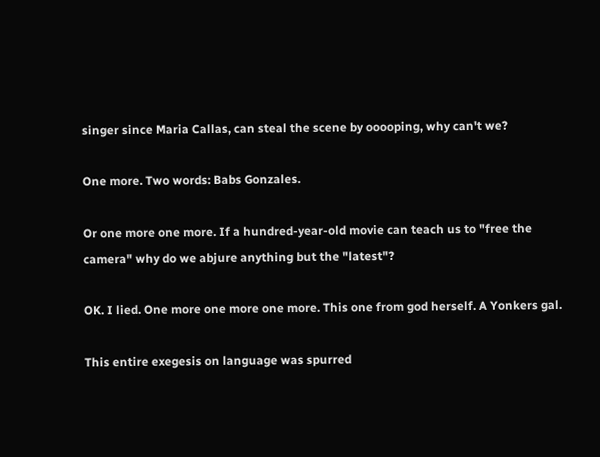singer since Maria Callas, can steal the scene by ooooping, why can't we?

One more. Two words: Babs Gonzales.

Or one more one more. If a hundred-year-old movie can teach us to "free the camera" why do we abjure anything but the "latest"?

OK. I lied. One more one more one more. This one from god herself. A Yonkers gal.

This entire exegesis on language was spurred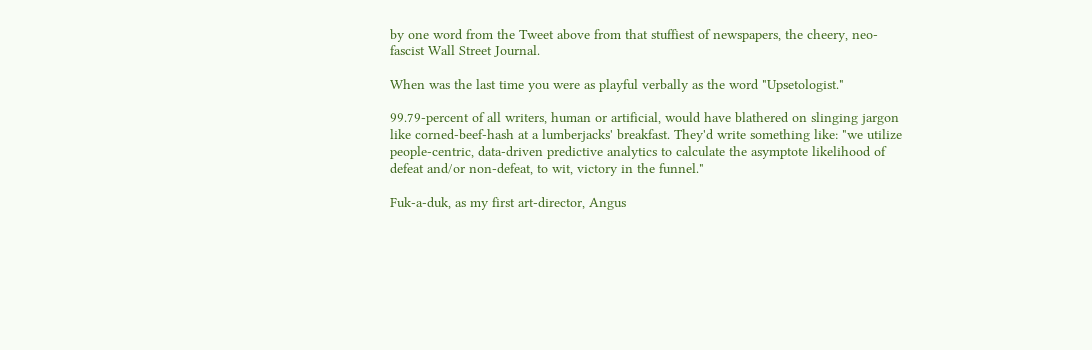by one word from the Tweet above from that stuffiest of newspapers, the cheery, neo-fascist Wall Street Journal.

When was the last time you were as playful verbally as the word "Upsetologist."

99.79-percent of all writers, human or artificial, would have blathered on slinging jargon like corned-beef-hash at a lumberjacks' breakfast. They'd write something like: "we utilize people-centric, data-driven predictive analytics to calculate the asymptote likelihood of defeat and/or non-defeat, to wit, victory in the funnel."

Fuk-a-duk, as my first art-director, Angus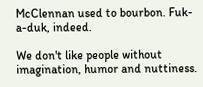McClennan used to bourbon. Fuk-a-duk, indeed.

We don't like people without imagination, humor and nuttiness.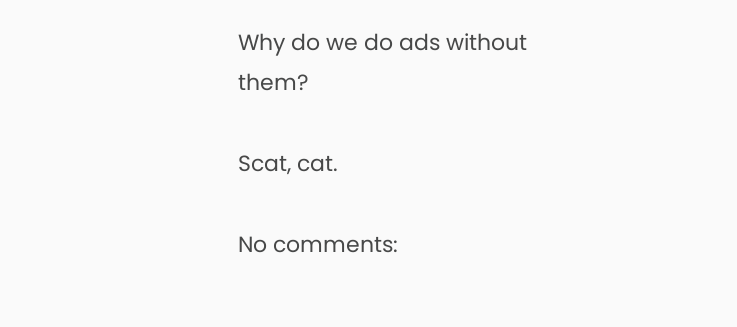Why do we do ads without them?

Scat, cat.

No comments: